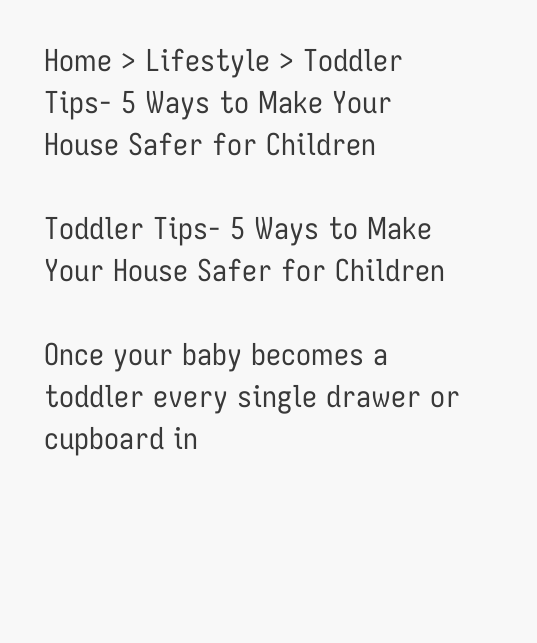Home > Lifestyle > Toddler Tips- 5 Ways to Make Your House Safer for Children

Toddler Tips- 5 Ways to Make Your House Safer for Children

Once your baby becomes a toddler every single drawer or cupboard in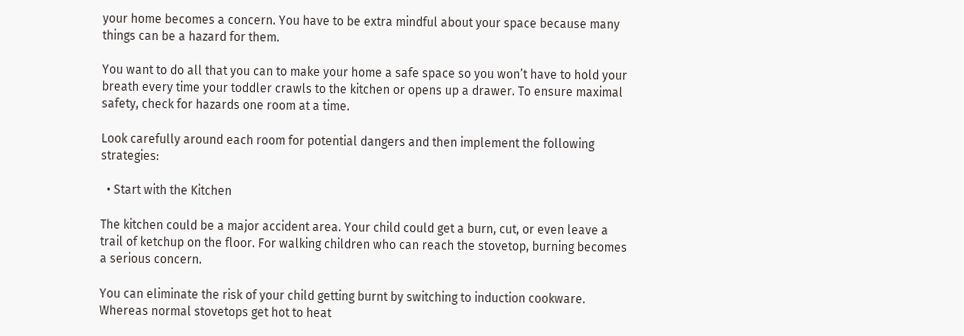your home becomes a concern. You have to be extra mindful about your space because many things can be a hazard for them.

You want to do all that you can to make your home a safe space so you won’t have to hold your breath every time your toddler crawls to the kitchen or opens up a drawer. To ensure maximal safety, check for hazards one room at a time.

Look carefully around each room for potential dangers and then implement the following strategies:

  • Start with the Kitchen

The kitchen could be a major accident area. Your child could get a burn, cut, or even leave a trail of ketchup on the floor. For walking children who can reach the stovetop, burning becomes a serious concern.

You can eliminate the risk of your child getting burnt by switching to induction cookware. Whereas normal stovetops get hot to heat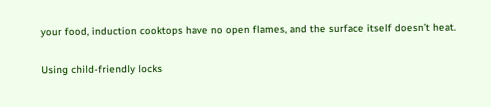your food, induction cooktops have no open flames, and the surface itself doesn’t heat.

Using child-friendly locks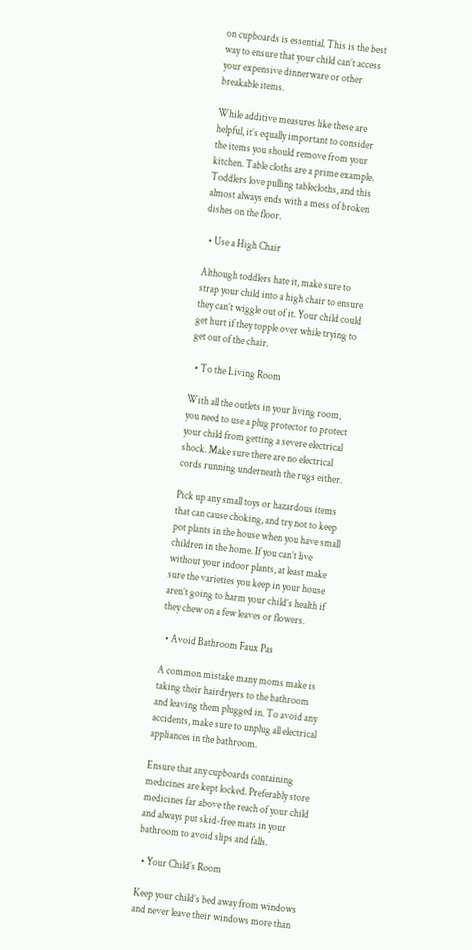on cupboards is essential. This is the best way to ensure that your child can’t access your expensive dinnerware or other breakable items.

While additive measures like these are helpful, it’s equally important to consider the items you should remove from your kitchen. Table cloths are a prime example. Toddlers love pulling tablecloths, and this almost always ends with a mess of broken dishes on the floor.

  • Use a High Chair

Although toddlers hate it, make sure to strap your child into a high chair to ensure they can’t wiggle out of it. Your child could get hurt if they topple over while trying to get out of the chair.

  • To the Living Room

With all the outlets in your living room, you need to use a plug protector to protect your child from getting a severe electrical shock. Make sure there are no electrical cords running underneath the rugs either.

Pick up any small toys or hazardous items that can cause choking, and try not to keep pot plants in the house when you have small children in the home. If you can’t live without your indoor plants, at least make sure the varieties you keep in your house aren’t going to harm your child’s health if they chew on a few leaves or flowers.

  • Avoid Bathroom Faux Pas

A common mistake many moms make is taking their hairdryers to the bathroom and leaving them plugged in. To avoid any accidents, make sure to unplug all electrical appliances in the bathroom.

Ensure that any cupboards containing medicines are kept locked. Preferably store medicines far above the reach of your child and always put skid-free mats in your bathroom to avoid slips and falls.

  • Your Child’s Room

Keep your child’s bed away from windows and never leave their windows more than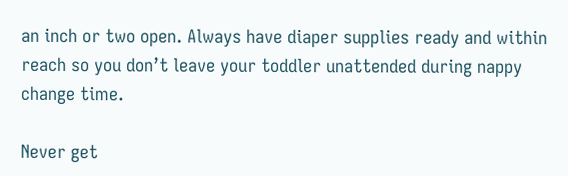an inch or two open. Always have diaper supplies ready and within reach so you don’t leave your toddler unattended during nappy change time.

Never get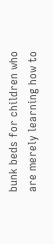bunk beds for children who are merely learning how to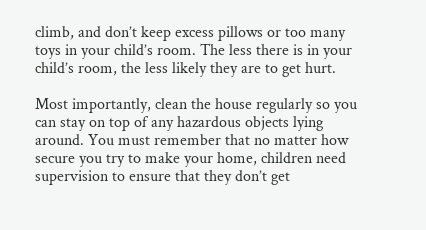climb, and don’t keep excess pillows or too many toys in your child’s room. The less there is in your child’s room, the less likely they are to get hurt.

Most importantly, clean the house regularly so you can stay on top of any hazardous objects lying around. You must remember that no matter how secure you try to make your home, children need supervision to ensure that they don’t get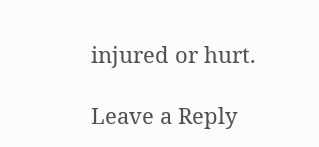injured or hurt.

Leave a Reply